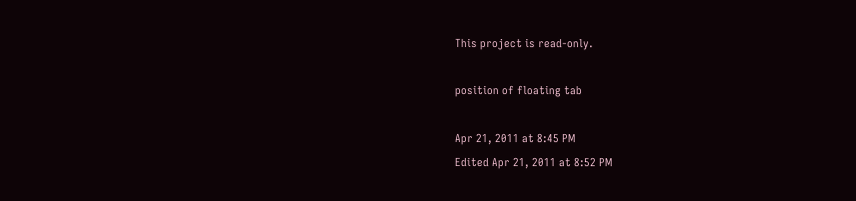This project is read-only.

position of floating tab

Apr 21, 2011 at 8:45 PM
Edited Apr 21, 2011 at 8:52 PM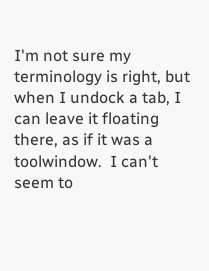I'm not sure my terminology is right, but when I undock a tab, I can leave it floating there, as if it was a toolwindow.  I can't seem to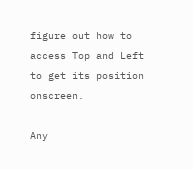figure out how to access Top and Left to get its position onscreen.

Any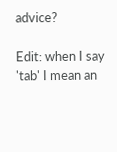advice?

Edit: when I say 'tab' I mean an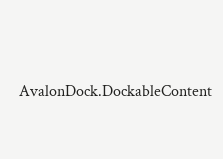AvalonDock.DockableContent